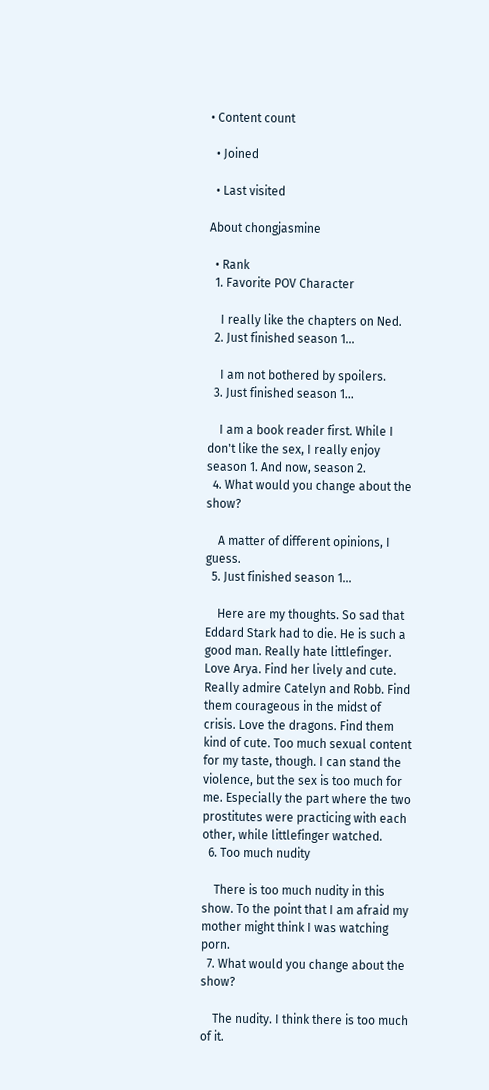• Content count

  • Joined

  • Last visited

About chongjasmine

  • Rank
  1. Favorite POV Character

    I really like the chapters on Ned.
  2. Just finished season 1...

    I am not bothered by spoilers.
  3. Just finished season 1...

    I am a book reader first. While I don't like the sex, I really enjoy season 1. And now, season 2.
  4. What would you change about the show?

    A matter of different opinions, I guess.
  5. Just finished season 1...

    Here are my thoughts. So sad that Eddard Stark had to die. He is such a good man. Really hate littlefinger. Love Arya. Find her lively and cute. Really admire Catelyn and Robb. Find them courageous in the midst of crisis. Love the dragons. Find them kind of cute. Too much sexual content for my taste, though. I can stand the violence, but the sex is too much for me. Especially the part where the two prostitutes were practicing with each other, while littlefinger watched.
  6. Too much nudity

    There is too much nudity in this show. To the point that I am afraid my mother might think I was watching porn.
  7. What would you change about the show?

    The nudity. I think there is too much of it.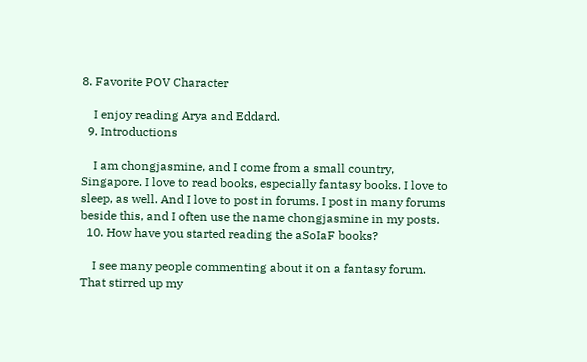8. Favorite POV Character

    I enjoy reading Arya and Eddard.
  9. Introductions

    I am chongjasmine, and I come from a small country, Singapore. I love to read books, especially fantasy books. I love to sleep, as well. And I love to post in forums. I post in many forums beside this, and I often use the name chongjasmine in my posts.
  10. How have you started reading the aSoIaF books?

    I see many people commenting about it on a fantasy forum. That stirred up my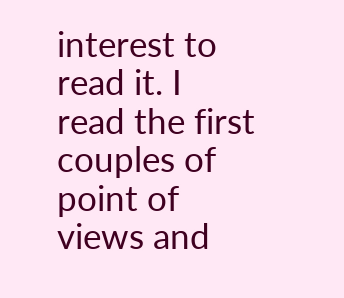interest to read it. I read the first couples of point of views and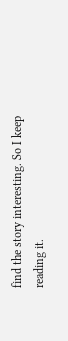find the story interesting. So I keep reading it.